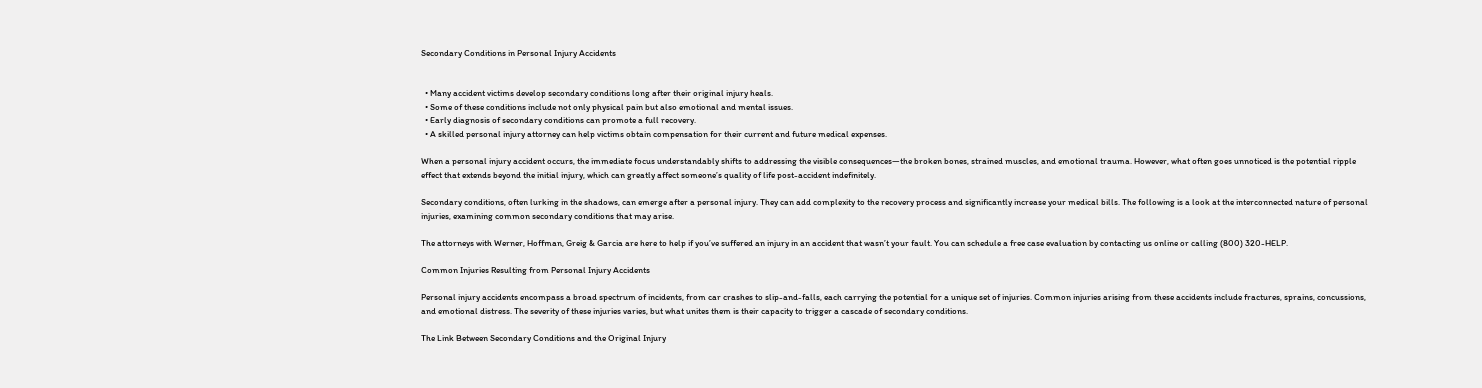Secondary Conditions in Personal Injury Accidents


  • Many accident victims develop secondary conditions long after their original injury heals.
  • Some of these conditions include not only physical pain but also emotional and mental issues.
  • Early diagnosis of secondary conditions can promote a full recovery.
  • A skilled personal injury attorney can help victims obtain compensation for their current and future medical expenses.

When a personal injury accident occurs, the immediate focus understandably shifts to addressing the visible consequences—the broken bones, strained muscles, and emotional trauma. However, what often goes unnoticed is the potential ripple effect that extends beyond the initial injury, which can greatly affect someone’s quality of life post-accident indefinitely.

Secondary conditions, often lurking in the shadows, can emerge after a personal injury. They can add complexity to the recovery process and significantly increase your medical bills. The following is a look at the interconnected nature of personal injuries, examining common secondary conditions that may arise.

The attorneys with Werner, Hoffman, Greig & Garcia are here to help if you’ve suffered an injury in an accident that wasn’t your fault. You can schedule a free case evaluation by contacting us online or calling (800) 320-HELP.

Common Injuries Resulting from Personal Injury Accidents

Personal injury accidents encompass a broad spectrum of incidents, from car crashes to slip-and-falls, each carrying the potential for a unique set of injuries. Common injuries arising from these accidents include fractures, sprains, concussions, and emotional distress. The severity of these injuries varies, but what unites them is their capacity to trigger a cascade of secondary conditions.

The Link Between Secondary Conditions and the Original Injury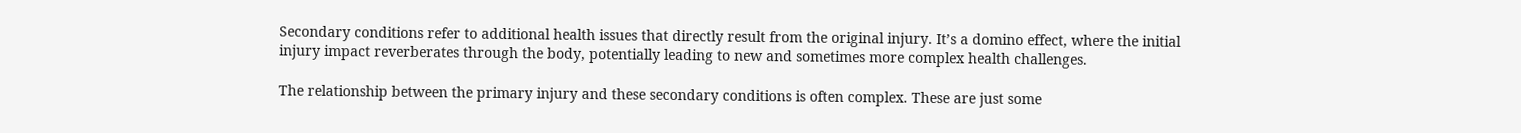Secondary conditions refer to additional health issues that directly result from the original injury. It’s a domino effect, where the initial injury impact reverberates through the body, potentially leading to new and sometimes more complex health challenges.

The relationship between the primary injury and these secondary conditions is often complex. These are just some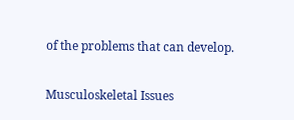of the problems that can develop.

Musculoskeletal Issues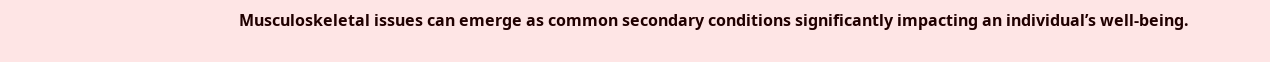Musculoskeletal issues can emerge as common secondary conditions significantly impacting an individual’s well-being.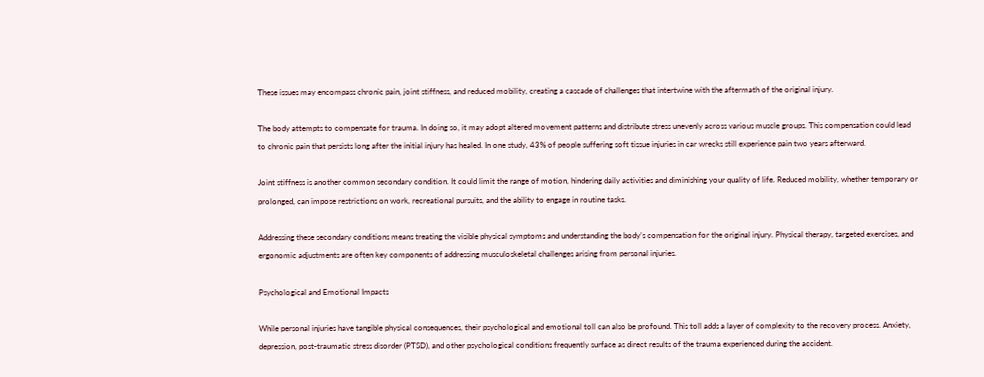These issues may encompass chronic pain, joint stiffness, and reduced mobility, creating a cascade of challenges that intertwine with the aftermath of the original injury.

The body attempts to compensate for trauma. In doing so, it may adopt altered movement patterns and distribute stress unevenly across various muscle groups. This compensation could lead to chronic pain that persists long after the initial injury has healed. In one study, 43% of people suffering soft tissue injuries in car wrecks still experience pain two years afterward.

Joint stiffness is another common secondary condition. It could limit the range of motion, hindering daily activities and diminishing your quality of life. Reduced mobility, whether temporary or prolonged, can impose restrictions on work, recreational pursuits, and the ability to engage in routine tasks.

Addressing these secondary conditions means treating the visible physical symptoms and understanding the body’s compensation for the original injury. Physical therapy, targeted exercises, and ergonomic adjustments are often key components of addressing musculoskeletal challenges arising from personal injuries.

Psychological and Emotional Impacts

While personal injuries have tangible physical consequences, their psychological and emotional toll can also be profound. This toll adds a layer of complexity to the recovery process. Anxiety, depression, post-traumatic stress disorder (PTSD), and other psychological conditions frequently surface as direct results of the trauma experienced during the accident.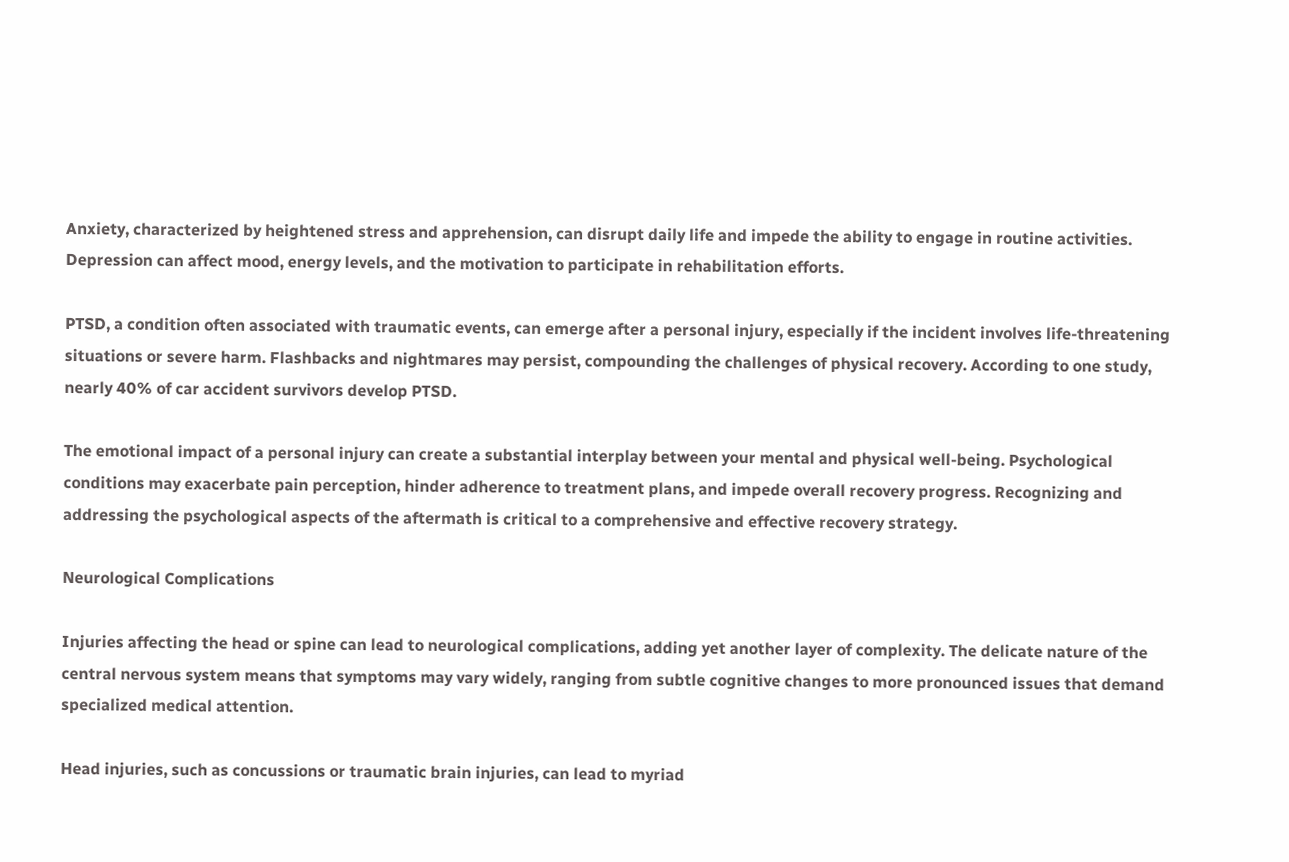Anxiety, characterized by heightened stress and apprehension, can disrupt daily life and impede the ability to engage in routine activities. Depression can affect mood, energy levels, and the motivation to participate in rehabilitation efforts.

PTSD, a condition often associated with traumatic events, can emerge after a personal injury, especially if the incident involves life-threatening situations or severe harm. Flashbacks and nightmares may persist, compounding the challenges of physical recovery. According to one study, nearly 40% of car accident survivors develop PTSD.

The emotional impact of a personal injury can create a substantial interplay between your mental and physical well-being. Psychological conditions may exacerbate pain perception, hinder adherence to treatment plans, and impede overall recovery progress. Recognizing and addressing the psychological aspects of the aftermath is critical to a comprehensive and effective recovery strategy.

Neurological Complications

Injuries affecting the head or spine can lead to neurological complications, adding yet another layer of complexity. The delicate nature of the central nervous system means that symptoms may vary widely, ranging from subtle cognitive changes to more pronounced issues that demand specialized medical attention.

Head injuries, such as concussions or traumatic brain injuries, can lead to myriad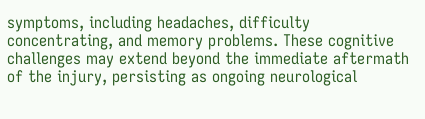symptoms, including headaches, difficulty concentrating, and memory problems. These cognitive challenges may extend beyond the immediate aftermath of the injury, persisting as ongoing neurological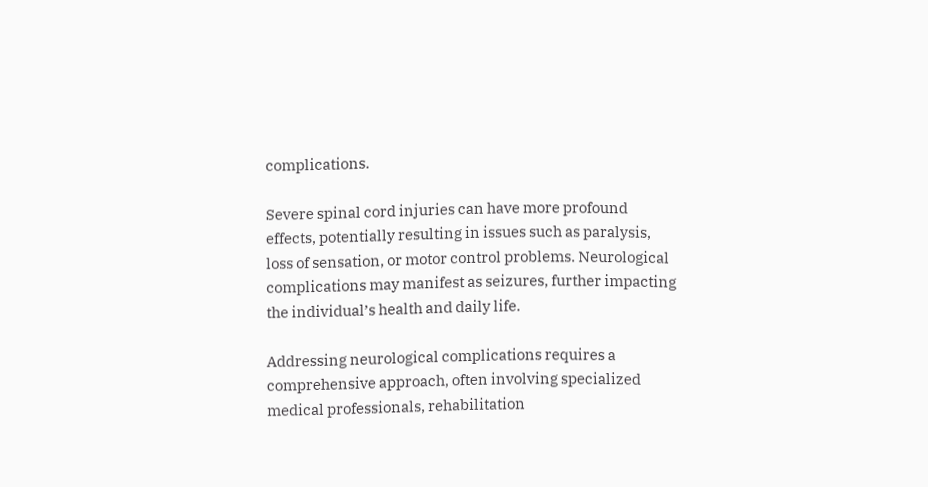complications.

Severe spinal cord injuries can have more profound effects, potentially resulting in issues such as paralysis, loss of sensation, or motor control problems. Neurological complications may manifest as seizures, further impacting the individual’s health and daily life.

Addressing neurological complications requires a comprehensive approach, often involving specialized medical professionals, rehabilitation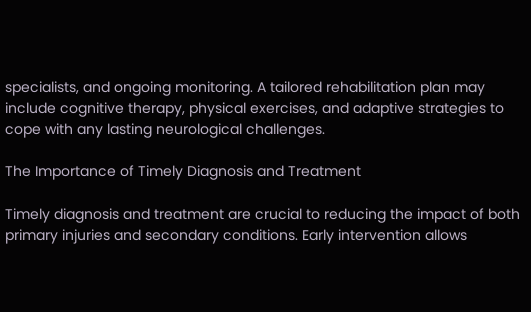specialists, and ongoing monitoring. A tailored rehabilitation plan may include cognitive therapy, physical exercises, and adaptive strategies to cope with any lasting neurological challenges.

The Importance of Timely Diagnosis and Treatment

Timely diagnosis and treatment are crucial to reducing the impact of both primary injuries and secondary conditions. Early intervention allows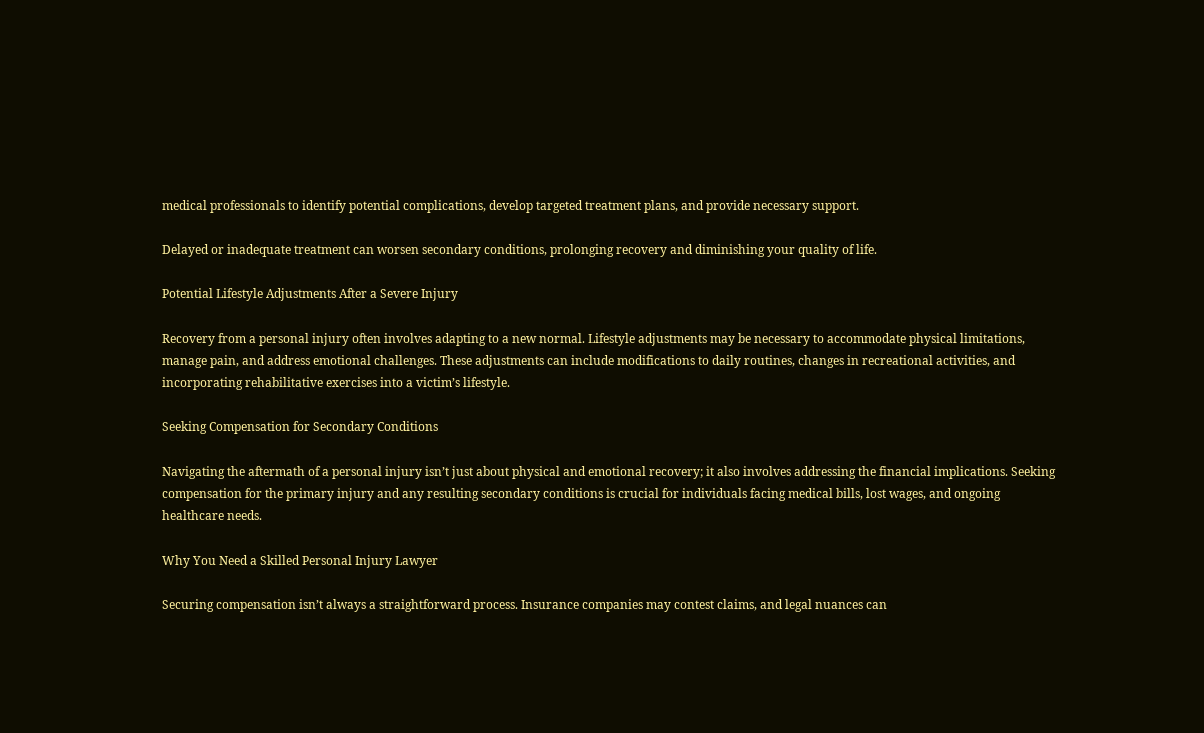medical professionals to identify potential complications, develop targeted treatment plans, and provide necessary support.

Delayed or inadequate treatment can worsen secondary conditions, prolonging recovery and diminishing your quality of life.

Potential Lifestyle Adjustments After a Severe Injury

Recovery from a personal injury often involves adapting to a new normal. Lifestyle adjustments may be necessary to accommodate physical limitations, manage pain, and address emotional challenges. These adjustments can include modifications to daily routines, changes in recreational activities, and incorporating rehabilitative exercises into a victim’s lifestyle.

Seeking Compensation for Secondary Conditions

Navigating the aftermath of a personal injury isn’t just about physical and emotional recovery; it also involves addressing the financial implications. Seeking compensation for the primary injury and any resulting secondary conditions is crucial for individuals facing medical bills, lost wages, and ongoing healthcare needs.

Why You Need a Skilled Personal Injury Lawyer

Securing compensation isn’t always a straightforward process. Insurance companies may contest claims, and legal nuances can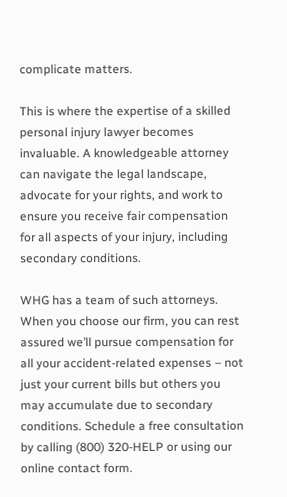complicate matters.

This is where the expertise of a skilled personal injury lawyer becomes invaluable. A knowledgeable attorney can navigate the legal landscape, advocate for your rights, and work to ensure you receive fair compensation for all aspects of your injury, including secondary conditions.

WHG has a team of such attorneys. When you choose our firm, you can rest assured we’ll pursue compensation for all your accident-related expenses – not just your current bills but others you may accumulate due to secondary conditions. Schedule a free consultation by calling (800) 320-HELP or using our online contact form.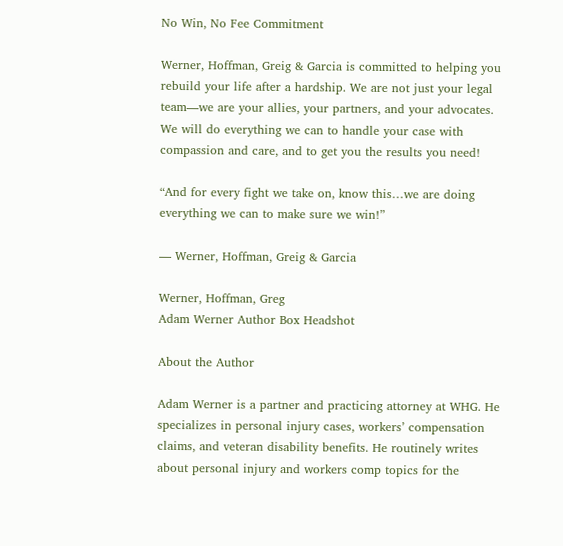No Win, No Fee Commitment

Werner, Hoffman, Greig & Garcia is committed to helping you rebuild your life after a hardship. We are not just your legal team—we are your allies, your partners, and your advocates. We will do everything we can to handle your case with compassion and care, and to get you the results you need!

“And for every fight we take on, know this…we are doing everything we can to make sure we win!”

— Werner, Hoffman, Greig & Garcia

Werner, Hoffman, Greg
Adam Werner Author Box Headshot

About the Author

Adam Werner is a partner and practicing attorney at WHG. He specializes in personal injury cases, workers’ compensation claims, and veteran disability benefits. He routinely writes about personal injury and workers comp topics for the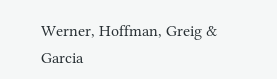Werner, Hoffman, Greig & Garcia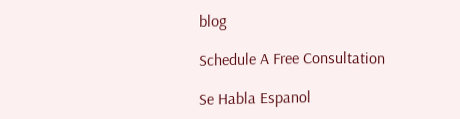blog

Schedule A Free Consultation

Se Habla Espanol